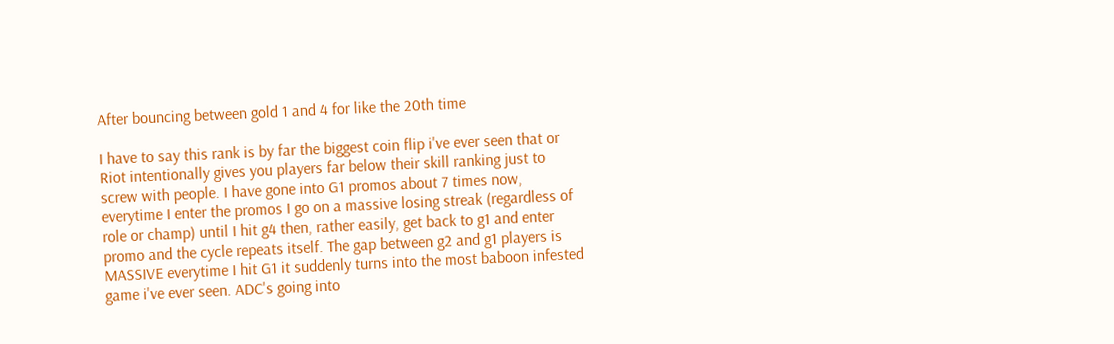After bouncing between gold 1 and 4 for like the 20th time

I have to say this rank is by far the biggest coin flip i've ever seen that or Riot intentionally gives you players far below their skill ranking just to screw with people. I have gone into G1 promos about 7 times now, everytime I enter the promos I go on a massive losing streak (regardless of role or champ) until I hit g4 then, rather easily, get back to g1 and enter promo and the cycle repeats itself. The gap between g2 and g1 players is MASSIVE everytime I hit G1 it suddenly turns into the most baboon infested game i've ever seen. ADC's going into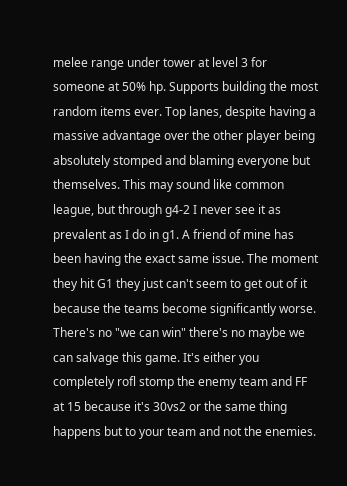melee range under tower at level 3 for someone at 50% hp. Supports building the most random items ever. Top lanes, despite having a massive advantage over the other player being absolutely stomped and blaming everyone but themselves. This may sound like common league, but through g4-2 I never see it as prevalent as I do in g1. A friend of mine has been having the exact same issue. The moment they hit G1 they just can't seem to get out of it because the teams become significantly worse. There's no "we can win" there's no maybe we can salvage this game. It's either you completely rofl stomp the enemy team and FF at 15 because it's 30vs2 or the same thing happens but to your team and not the enemies.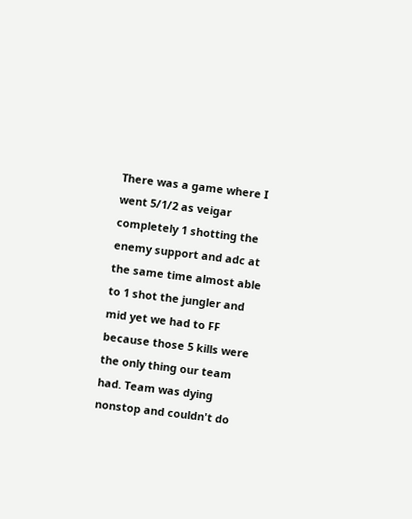There was a game where I went 5/1/2 as veigar completely 1 shotting the enemy support and adc at the same time almost able to 1 shot the jungler and mid yet we had to FF because those 5 kills were the only thing our team had. Team was dying nonstop and couldn't do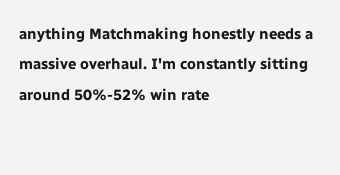anything Matchmaking honestly needs a massive overhaul. I'm constantly sitting around 50%-52% win rate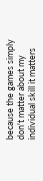because the games simply don't matter about my individual skill it matters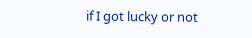if I got lucky or not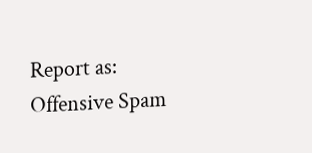Report as:
Offensive Spam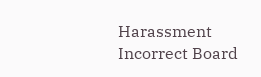Harassment Incorrect Board